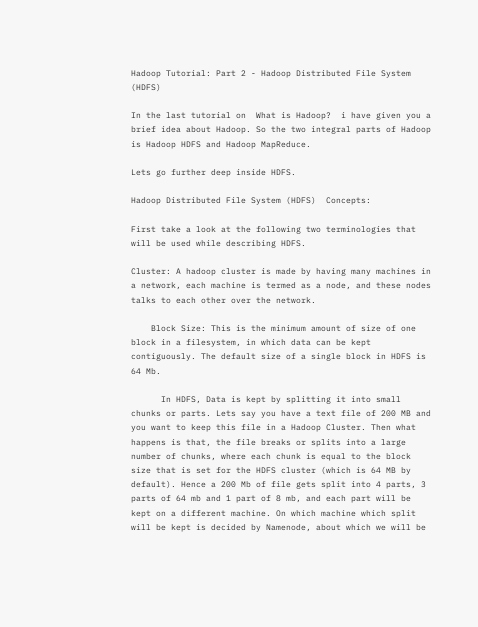Hadoop Tutorial: Part 2 - Hadoop Distributed File System (HDFS)

In the last tutorial on  What is Hadoop?  i have given you a brief idea about Hadoop. So the two integral parts of Hadoop is Hadoop HDFS and Hadoop MapReduce.

Lets go further deep inside HDFS.

Hadoop Distributed File System (HDFS)  Concepts:

First take a look at the following two terminologies that will be used while describing HDFS.

Cluster: A hadoop cluster is made by having many machines in a network, each machine is termed as a node, and these nodes talks to each other over the network.

    Block Size: This is the minimum amount of size of one block in a filesystem, in which data can be kept contiguously. The default size of a single block in HDFS is 64 Mb.

      In HDFS, Data is kept by splitting it into small chunks or parts. Lets say you have a text file of 200 MB and you want to keep this file in a Hadoop Cluster. Then what happens is that, the file breaks or splits into a large number of chunks, where each chunk is equal to the block size that is set for the HDFS cluster (which is 64 MB by default). Hence a 200 Mb of file gets split into 4 parts, 3 parts of 64 mb and 1 part of 8 mb, and each part will be kept on a different machine. On which machine which split will be kept is decided by Namenode, about which we will be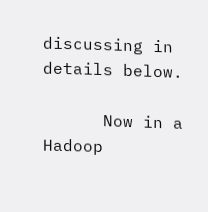discussing in details below.

      Now in a Hadoop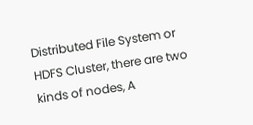Distributed File System or HDFS Cluster, there are two kinds of nodes, A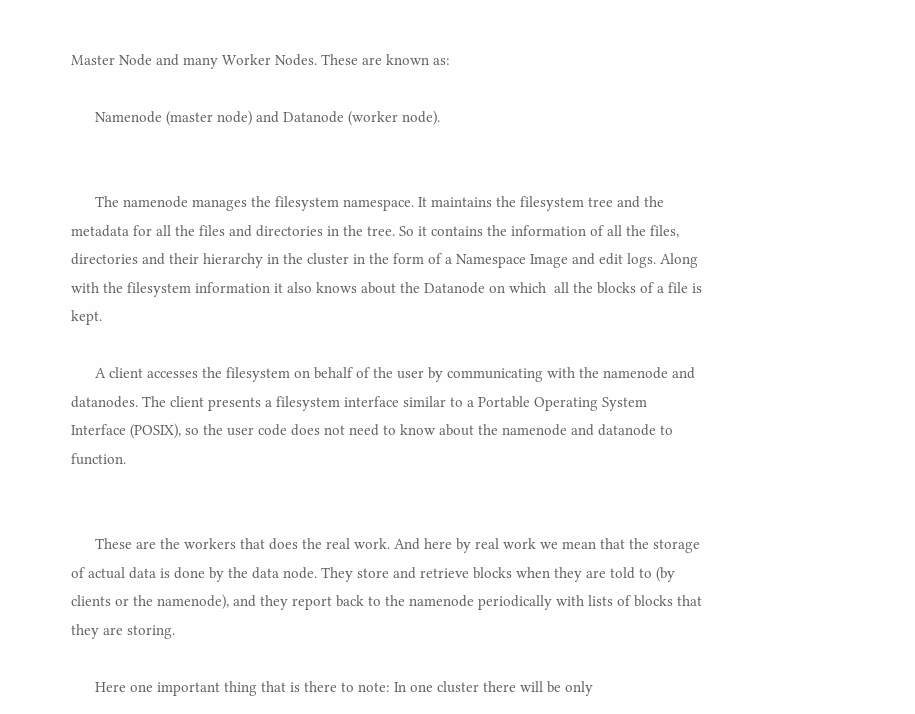Master Node and many Worker Nodes. These are known as:

      Namenode (master node) and Datanode (worker node).


      The namenode manages the filesystem namespace. It maintains the filesystem tree and the metadata for all the files and directories in the tree. So it contains the information of all the files, directories and their hierarchy in the cluster in the form of a Namespace Image and edit logs. Along with the filesystem information it also knows about the Datanode on which  all the blocks of a file is kept.

      A client accesses the filesystem on behalf of the user by communicating with the namenode and datanodes. The client presents a filesystem interface similar to a Portable Operating System Interface (POSIX), so the user code does not need to know about the namenode and datanode to function.


      These are the workers that does the real work. And here by real work we mean that the storage of actual data is done by the data node. They store and retrieve blocks when they are told to (by clients or the namenode), and they report back to the namenode periodically with lists of blocks that they are storing.

      Here one important thing that is there to note: In one cluster there will be only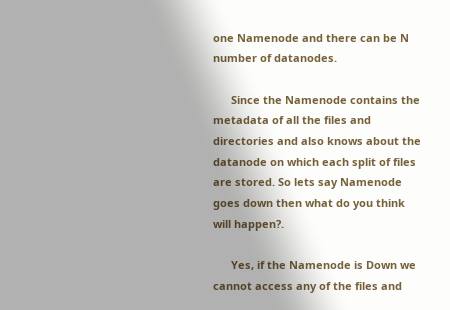one Namenode and there can be N number of datanodes.

      Since the Namenode contains the metadata of all the files and directories and also knows about the datanode on which each split of files are stored. So lets say Namenode goes down then what do you think will happen?.

      Yes, if the Namenode is Down we cannot access any of the files and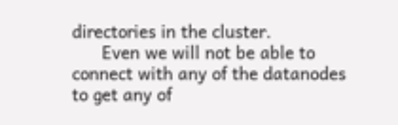directories in the cluster.
      Even we will not be able to connect with any of the datanodes to get any of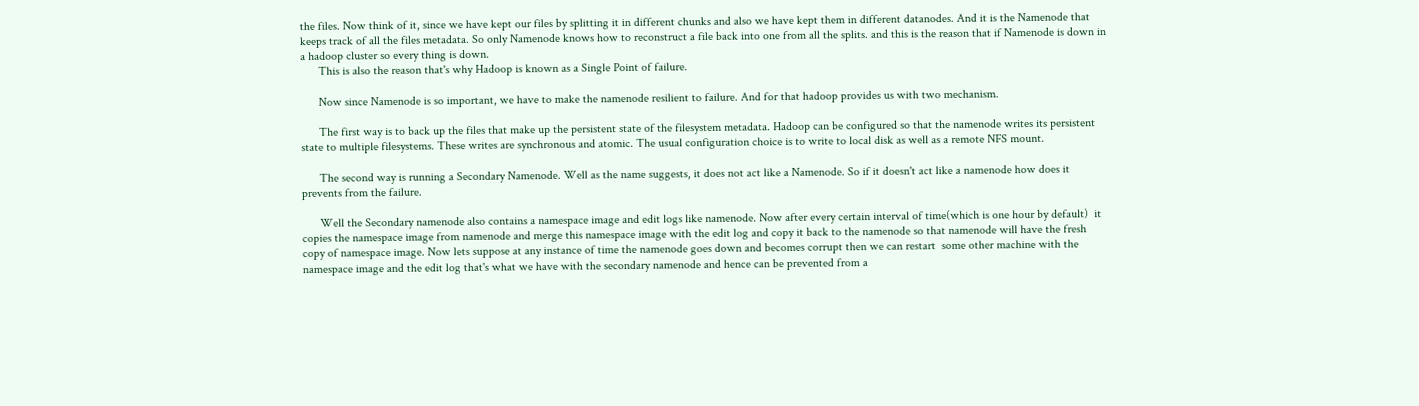the files. Now think of it, since we have kept our files by splitting it in different chunks and also we have kept them in different datanodes. And it is the Namenode that keeps track of all the files metadata. So only Namenode knows how to reconstruct a file back into one from all the splits. and this is the reason that if Namenode is down in a hadoop cluster so every thing is down.
      This is also the reason that's why Hadoop is known as a Single Point of failure.

      Now since Namenode is so important, we have to make the namenode resilient to failure. And for that hadoop provides us with two mechanism.

      The first way is to back up the files that make up the persistent state of the filesystem metadata. Hadoop can be configured so that the namenode writes its persistent state to multiple filesystems. These writes are synchronous and atomic. The usual configuration choice is to write to local disk as well as a remote NFS mount.

      The second way is running a Secondary Namenode. Well as the name suggests, it does not act like a Namenode. So if it doesn't act like a namenode how does it prevents from the failure.

      Well the Secondary namenode also contains a namespace image and edit logs like namenode. Now after every certain interval of time(which is one hour by default)  it copies the namespace image from namenode and merge this namespace image with the edit log and copy it back to the namenode so that namenode will have the fresh copy of namespace image. Now lets suppose at any instance of time the namenode goes down and becomes corrupt then we can restart  some other machine with the namespace image and the edit log that's what we have with the secondary namenode and hence can be prevented from a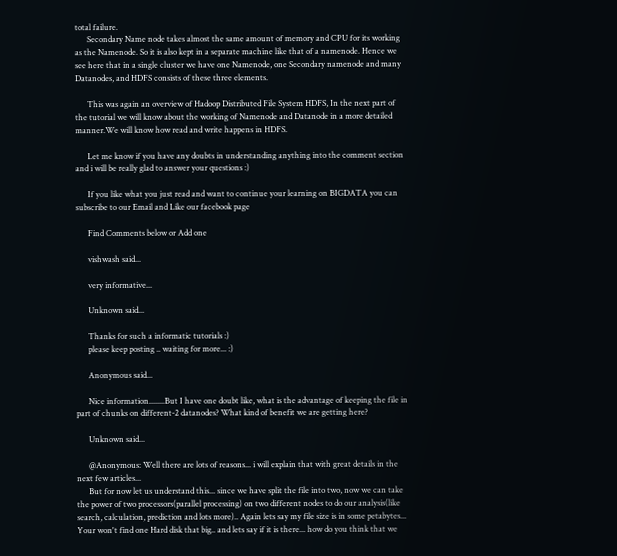total failure.
      Secondary Name node takes almost the same amount of memory and CPU for its working as the Namenode. So it is also kept in a separate machine like that of a namenode. Hence we see here that in a single cluster we have one Namenode, one Secondary namenode and many Datanodes, and HDFS consists of these three elements.

      This was again an overview of Hadoop Distributed File System HDFS, In the next part of the tutorial we will know about the working of Namenode and Datanode in a more detailed manner.We will know how read and write happens in HDFS.

      Let me know if you have any doubts in understanding anything into the comment section and i will be really glad to answer your questions :)

      If you like what you just read and want to continue your learning on BIGDATA you can subscribe to our Email and Like our facebook page

      Find Comments below or Add one

      vishwash said...

      very informative...

      Unknown said...

      Thanks for such a informatic tutorials :)
      please keep posting .. waiting for more... :)

      Anonymous said...

      Nice information........But I have one doubt like, what is the advantage of keeping the file in part of chunks on different-2 datanodes? What kind of benefit we are getting here?

      Unknown said...

      @Anonymous: Well there are lots of reasons... i will explain that with great details in the next few articles...
      But for now let us understand this... since we have split the file into two, now we can take the power of two processors(parallel processing) on two different nodes to do our analysis(like search, calculation, prediction and lots more).. Again lets say my file size is in some petabytes... Your won't find one Hard disk that big.. and lets say if it is there... how do you think that we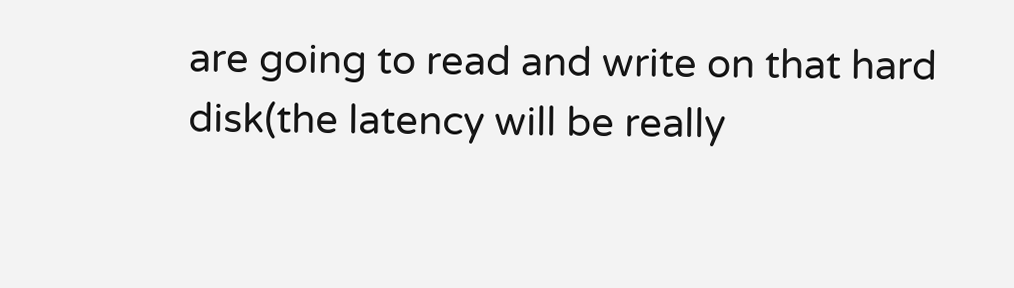are going to read and write on that hard disk(the latency will be really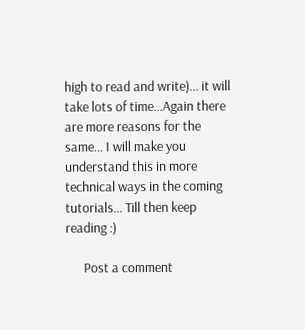high to read and write)... it will take lots of time...Again there are more reasons for the same... I will make you understand this in more technical ways in the coming tutorials... Till then keep reading :)

      Post a comment